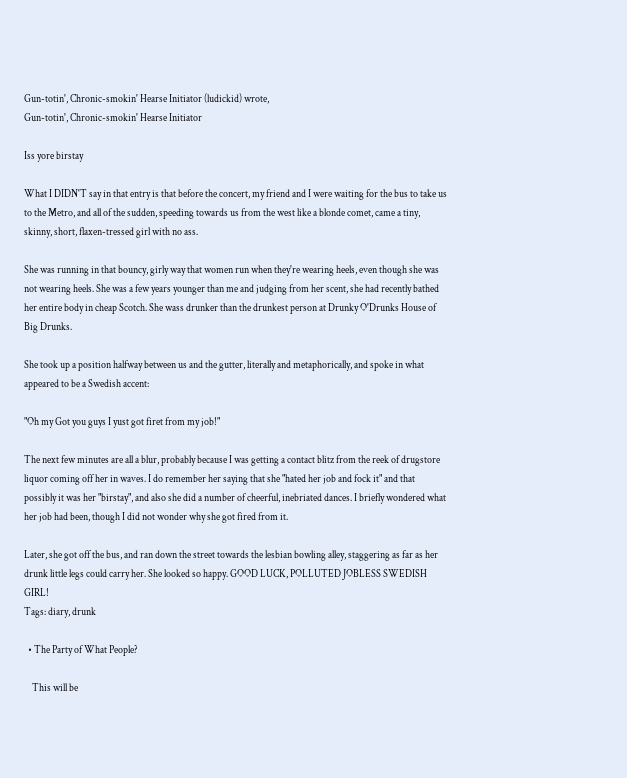Gun-totin', Chronic-smokin' Hearse Initiator (ludickid) wrote,
Gun-totin', Chronic-smokin' Hearse Initiator

Iss yore birstay

What I DIDN'T say in that entry is that before the concert, my friend and I were waiting for the bus to take us to the Metro, and all of the sudden, speeding towards us from the west like a blonde comet, came a tiny, skinny, short, flaxen-tressed girl with no ass.

She was running in that bouncy, girly way that women run when they're wearing heels, even though she was not wearing heels. She was a few years younger than me and judging from her scent, she had recently bathed her entire body in cheap Scotch. She wass drunker than the drunkest person at Drunky O'Drunks House of Big Drunks.

She took up a position halfway between us and the gutter, literally and metaphorically, and spoke in what appeared to be a Swedish accent:

"Oh my Got you guys I yust got firet from my job!"

The next few minutes are all a blur, probably because I was getting a contact blitz from the reek of drugstore liquor coming off her in waves. I do remember her saying that she "hated her job and fock it" and that possibly it was her "birstay", and also she did a number of cheerful, inebriated dances. I briefly wondered what her job had been, though I did not wonder why she got fired from it.

Later, she got off the bus, and ran down the street towards the lesbian bowling alley, staggering as far as her drunk little legs could carry her. She looked so happy. GOOD LUCK, POLLUTED JOBLESS SWEDISH GIRL!
Tags: diary, drunk

  • The Party of What People?

    This will be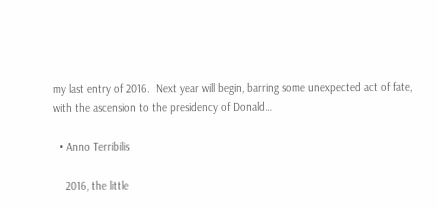my last entry of 2016.  Next year will begin, barring some unexpected act of fate, with the ascension to the presidency of Donald…

  • Anno Terribilis

    2016, the little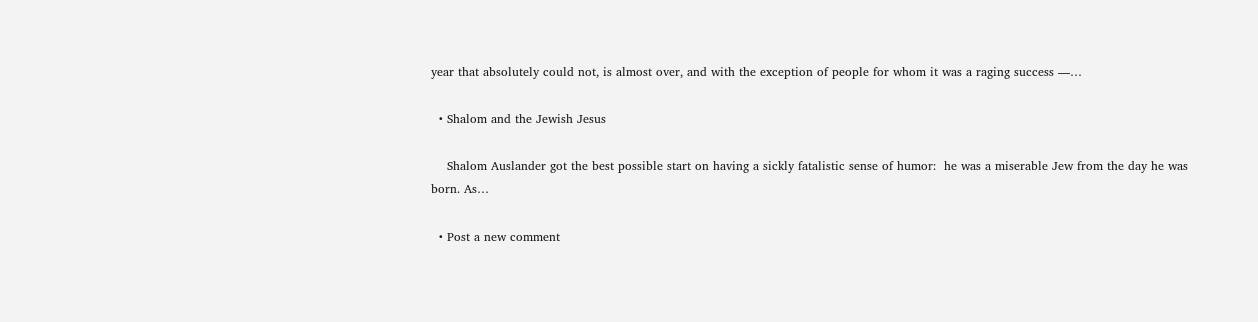year that absolutely could not, is almost over, and with the exception of people for whom it was a raging success —…

  • Shalom and the Jewish Jesus

    Shalom Auslander got the best possible start on having a sickly fatalistic sense of humor:  he was a miserable Jew from the day he was born. As…

  • Post a new comment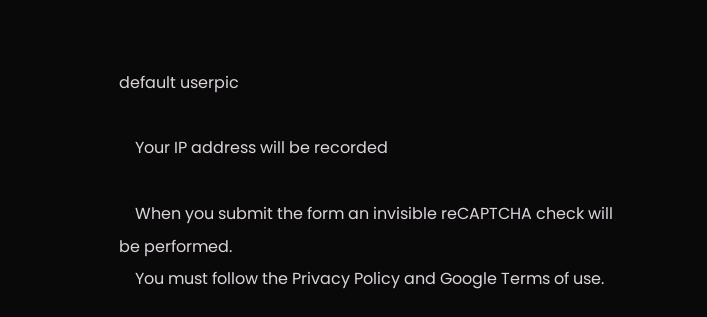default userpic

    Your IP address will be recorded

    When you submit the form an invisible reCAPTCHA check will be performed.
    You must follow the Privacy Policy and Google Terms of use.